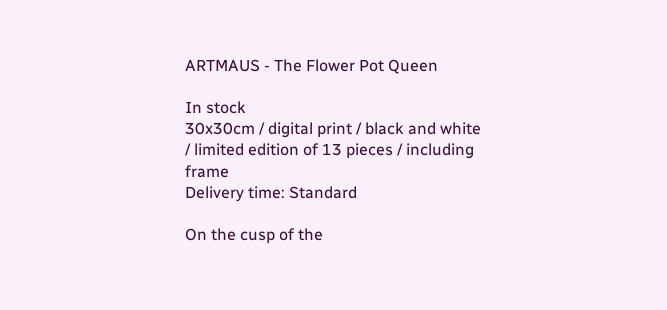ARTMAUS - The Flower Pot Queen

In stock
30x30cm / digital print / black and white / limited edition of 13 pieces / including frame
Delivery time: Standard

On the cusp of the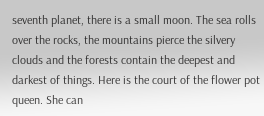seventh planet, there is a small moon. The sea rolls over the rocks, the mountains pierce the silvery clouds and the forests contain the deepest and darkest of things. Here is the court of the flower pot queen. She can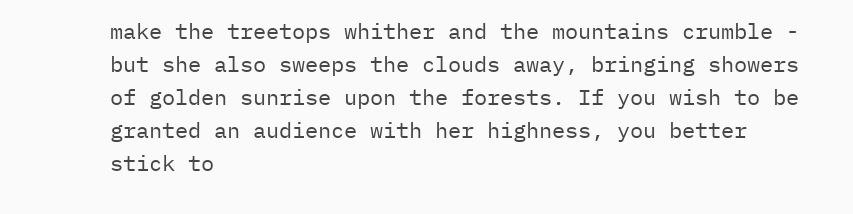make the treetops whither and the mountains crumble - but she also sweeps the clouds away, bringing showers of golden sunrise upon the forests. If you wish to be granted an audience with her highness, you better stick to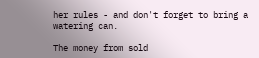her rules - and don't forget to bring a watering can.

The money from sold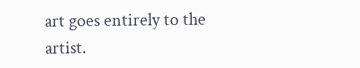art goes entirely to the artist.